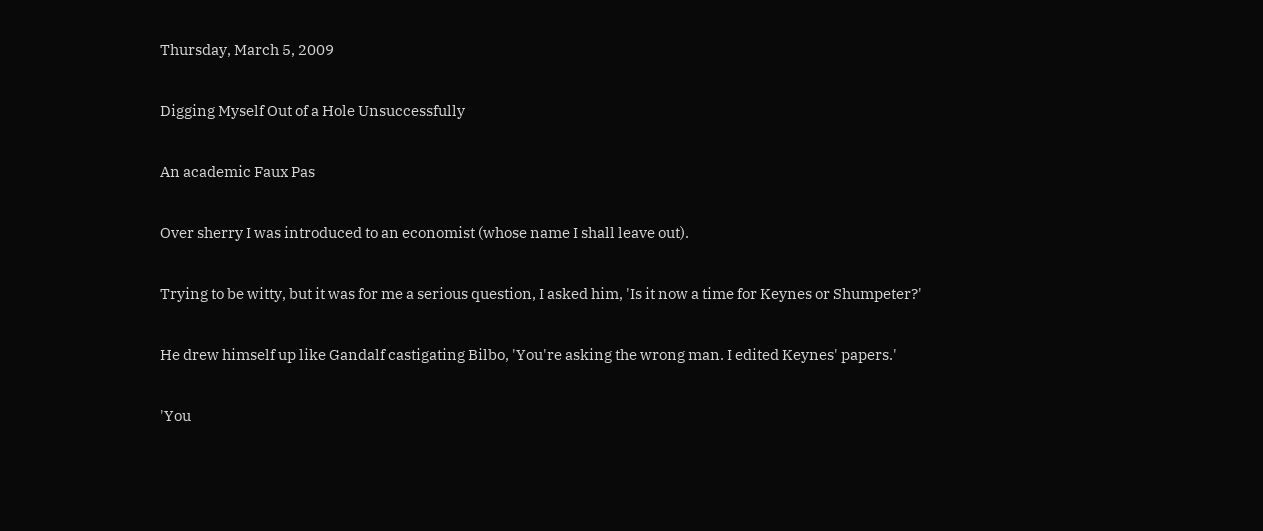Thursday, March 5, 2009

Digging Myself Out of a Hole Unsuccessfully

An academic Faux Pas

Over sherry I was introduced to an economist (whose name I shall leave out).

Trying to be witty, but it was for me a serious question, I asked him, 'Is it now a time for Keynes or Shumpeter?'

He drew himself up like Gandalf castigating Bilbo, 'You're asking the wrong man. I edited Keynes' papers.'

'You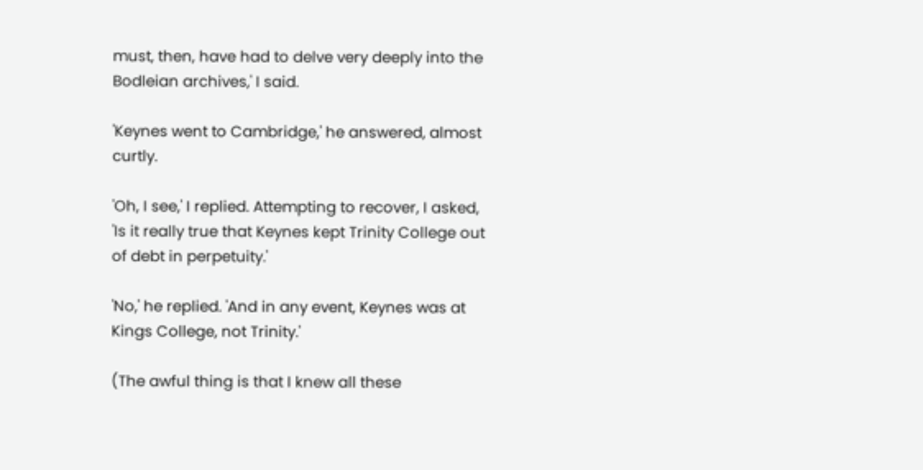must, then, have had to delve very deeply into the Bodleian archives,' I said.

'Keynes went to Cambridge,' he answered, almost curtly.

'Oh, I see,' I replied. Attempting to recover, I asked, 'Is it really true that Keynes kept Trinity College out of debt in perpetuity.'

'No,' he replied. 'And in any event, Keynes was at Kings College, not Trinity.'

(The awful thing is that I knew all these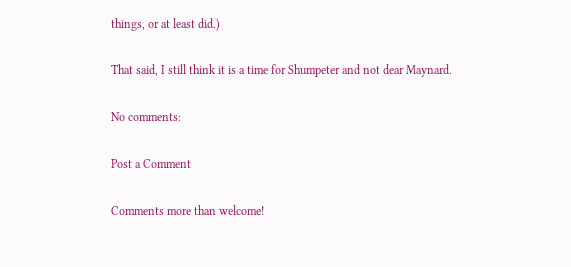things, or at least did.)

That said, I still think it is a time for Shumpeter and not dear Maynard.

No comments:

Post a Comment

Comments more than welcome!